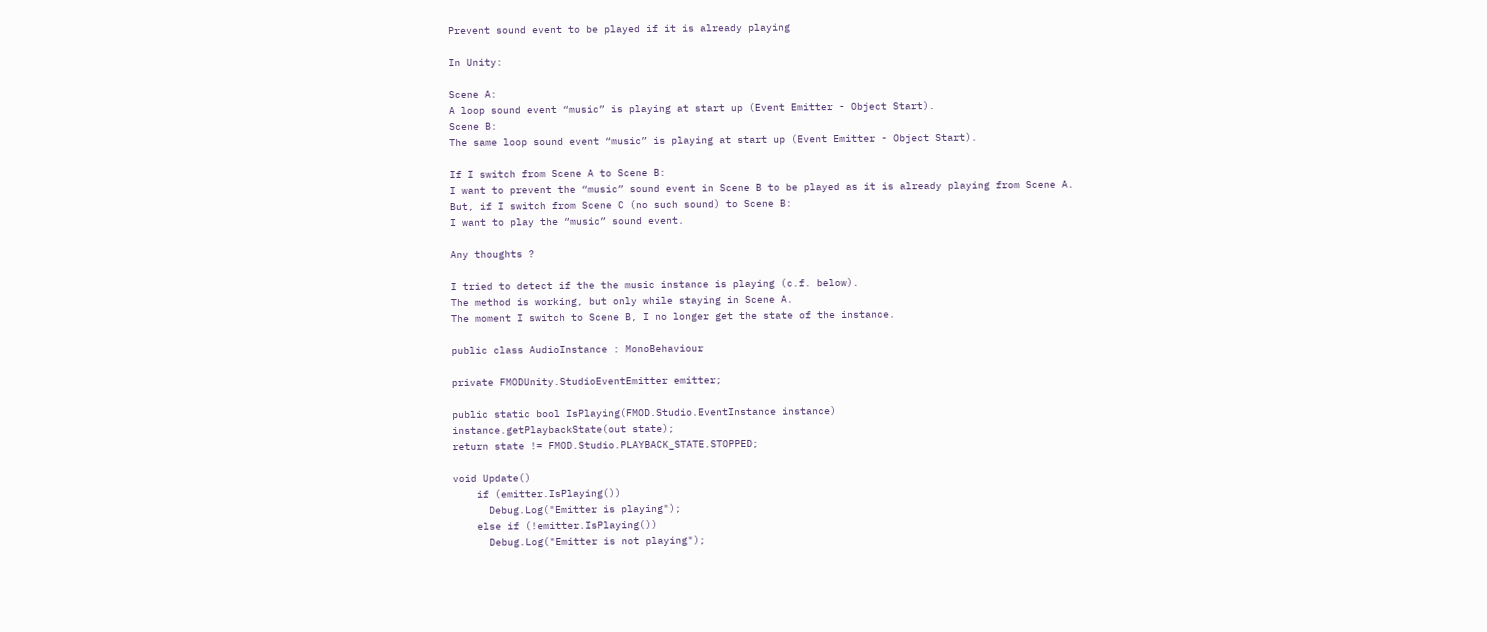Prevent sound event to be played if it is already playing

In Unity:

Scene A:
A loop sound event “music” is playing at start up (Event Emitter - Object Start).
Scene B:
The same loop sound event “music” is playing at start up (Event Emitter - Object Start).

If I switch from Scene A to Scene B:
I want to prevent the “music” sound event in Scene B to be played as it is already playing from Scene A.
But, if I switch from Scene C (no such sound) to Scene B:
I want to play the “music” sound event.

Any thoughts ?

I tried to detect if the the music instance is playing (c.f. below).
The method is working, but only while staying in Scene A.
The moment I switch to Scene B, I no longer get the state of the instance.

public class AudioInstance : MonoBehaviour

private FMODUnity.StudioEventEmitter emitter;

public static bool IsPlaying(FMOD.Studio.EventInstance instance)
instance.getPlaybackState(out state);
return state != FMOD.Studio.PLAYBACK_STATE.STOPPED;

void Update()
    if (emitter.IsPlaying())
      Debug.Log("Emitter is playing");
    else if (!emitter.IsPlaying())
      Debug.Log("Emitter is not playing");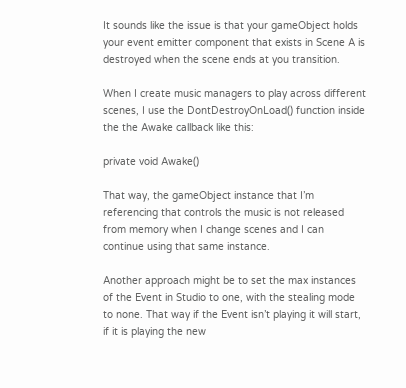It sounds like the issue is that your gameObject holds your event emitter component that exists in Scene A is destroyed when the scene ends at you transition.

When I create music managers to play across different scenes, I use the DontDestroyOnLoad() function inside the the Awake callback like this:

private void Awake()

That way, the gameObject instance that I’m referencing that controls the music is not released from memory when I change scenes and I can continue using that same instance.

Another approach might be to set the max instances of the Event in Studio to one, with the stealing mode to none. That way if the Event isn’t playing it will start, if it is playing the new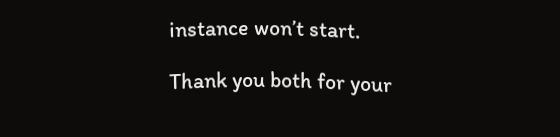instance won’t start.

Thank you both for your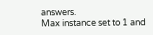answers.
Max instance set to 1 and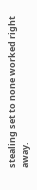stealing set to none worked right away.